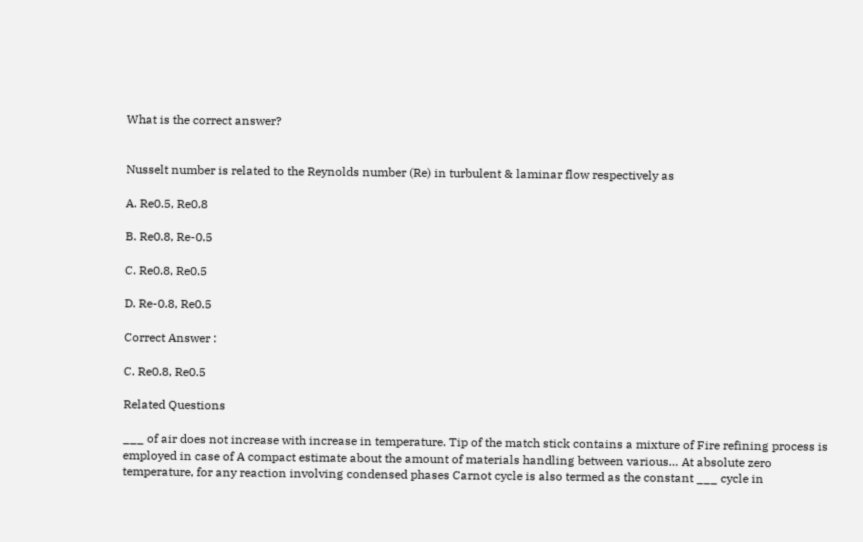What is the correct answer?


Nusselt number is related to the Reynolds number (Re) in turbulent & laminar flow respectively as

A. Re0.5, Re0.8

B. Re0.8, Re-0.5

C. Re0.8, Re0.5

D. Re-0.8, Re0.5

Correct Answer :

C. Re0.8, Re0.5

Related Questions

___ of air does not increase with increase in temperature. Tip of the match stick contains a mixture of Fire refining process is employed in case of A compact estimate about the amount of materials handling between various… At absolute zero temperature, for any reaction involving condensed phases Carnot cycle is also termed as the constant ___ cycle in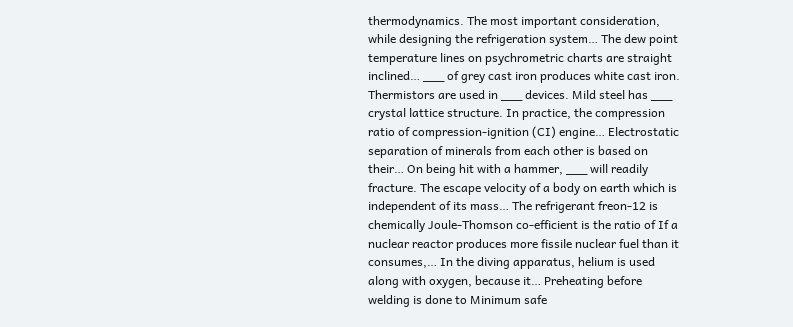thermodynamics. The most important consideration, while designing the refrigeration system… The dew point temperature lines on psychrometric charts are straight inclined… ___ of grey cast iron produces white cast iron. Thermistors are used in ___ devices. Mild steel has ___ crystal lattice structure. In practice, the compression ratio of compression-ignition (CI) engine… Electrostatic separation of minerals from each other is based on their… On being hit with a hammer, ___ will readily fracture. The escape velocity of a body on earth which is independent of its mass… The refrigerant freon-12 is chemically Joule-Thomson co-efficient is the ratio of If a nuclear reactor produces more fissile nuclear fuel than it consumes,… In the diving apparatus, helium is used along with oxygen, because it… Preheating before welding is done to Minimum safe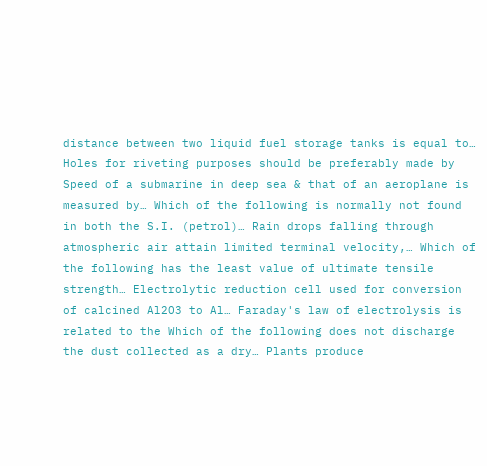distance between two liquid fuel storage tanks is equal to… Holes for riveting purposes should be preferably made by Speed of a submarine in deep sea & that of an aeroplane is measured by… Which of the following is normally not found in both the S.I. (petrol)… Rain drops falling through atmospheric air attain limited terminal velocity,… Which of the following has the least value of ultimate tensile strength… Electrolytic reduction cell used for conversion of calcined Al2O3 to Al… Faraday's law of electrolysis is related to the Which of the following does not discharge the dust collected as a dry… Plants produce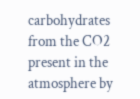carbohydrates from the CO2 present in the atmosphere by